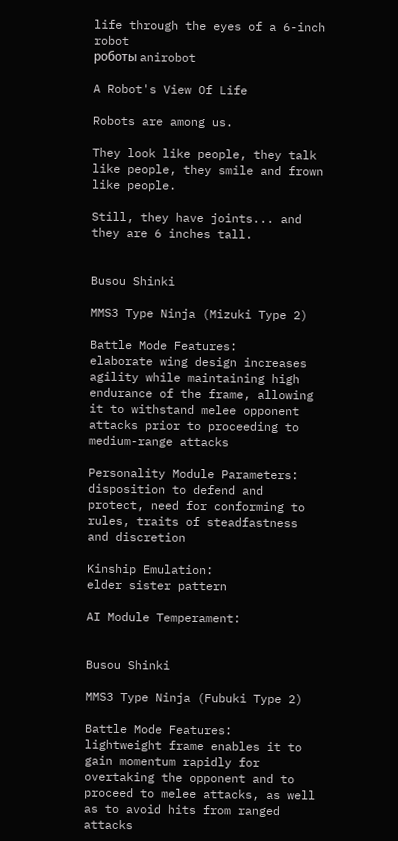life through the eyes of a 6-inch robot
роботы anirobot

A Robot's View Of Life

Robots are among us.

They look like people, they talk like people, they smile and frown like people.

Still, they have joints... and they are 6 inches tall.


Busou Shinki

MMS3 Type Ninja (Mizuki Type 2)

Battle Mode Features:
elaborate wing design increases agility while maintaining high endurance of the frame, allowing it to withstand melee opponent attacks prior to proceeding to medium-range attacks

Personality Module Parameters:
disposition to defend and protect, need for conforming to rules, traits of steadfastness and discretion

Kinship Emulation:
elder sister pattern

AI Module Temperament:


Busou Shinki

MMS3 Type Ninja (Fubuki Type 2)

Battle Mode Features:
lightweight frame enables it to gain momentum rapidly for overtaking the opponent and to proceed to melee attacks, as well as to avoid hits from ranged attacks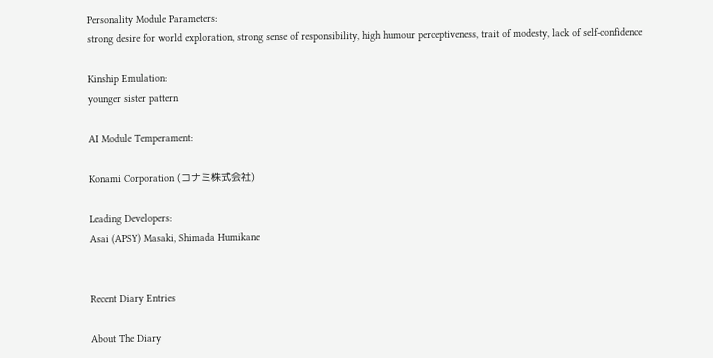Personality Module Parameters:
strong desire for world exploration, strong sense of responsibility, high humour perceptiveness, trait of modesty, lack of self-confidence

Kinship Emulation:
younger sister pattern

AI Module Temperament:

Konami Corporation (コナミ株式会社)

Leading Developers:
Asai (APSY) Masaki, Shimada Humikane


Recent Diary Entries

About The Diary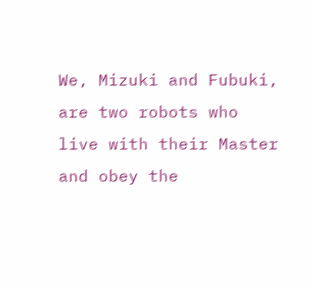We, Mizuki and Fubuki, are two robots who live with their Master and obey the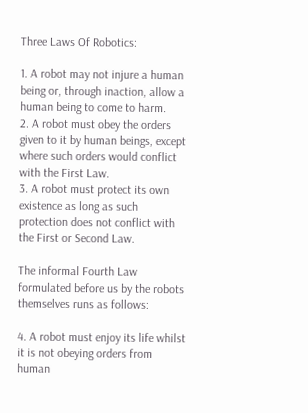Three Laws Of Robotics:

1. A robot may not injure a human being or, through inaction, allow a human being to come to harm.
2. A robot must obey the orders given to it by human beings, except where such orders would conflict with the First Law.
3. A robot must protect its own existence as long as such protection does not conflict with the First or Second Law.

The informal Fourth Law formulated before us by the robots themselves runs as follows:

4. A robot must enjoy its life whilst it is not obeying orders from human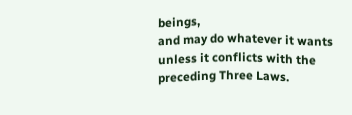beings,
and may do whatever it wants unless it conflicts with the preceding Three Laws.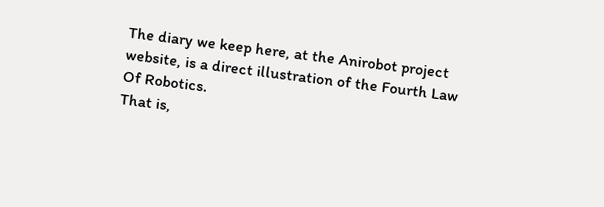The diary we keep here, at the Anirobot project website, is a direct illustration of the Fourth Law Of Robotics.
That is,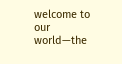welcome to our world—the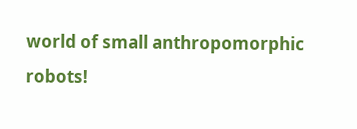world of small anthropomorphic robots!